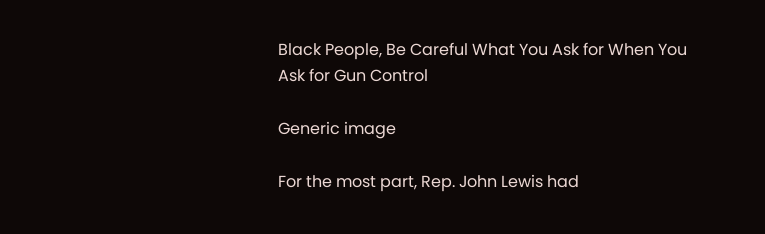Black People, Be Careful What You Ask for When You Ask for Gun Control

Generic image

For the most part, Rep. John Lewis had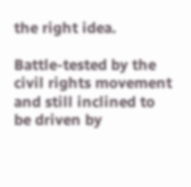the right idea.

Battle-tested by the civil rights movement and still inclined to be driven by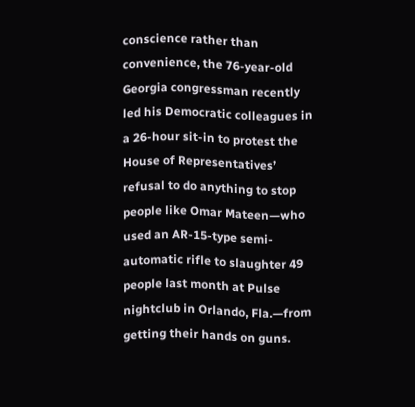conscience rather than convenience, the 76-year-old Georgia congressman recently led his Democratic colleagues in a 26-hour sit-in to protest the House of Representatives’ refusal to do anything to stop people like Omar Mateen—who used an AR-15-type semi-automatic rifle to slaughter 49 people last month at Pulse nightclub in Orlando, Fla.—from getting their hands on guns.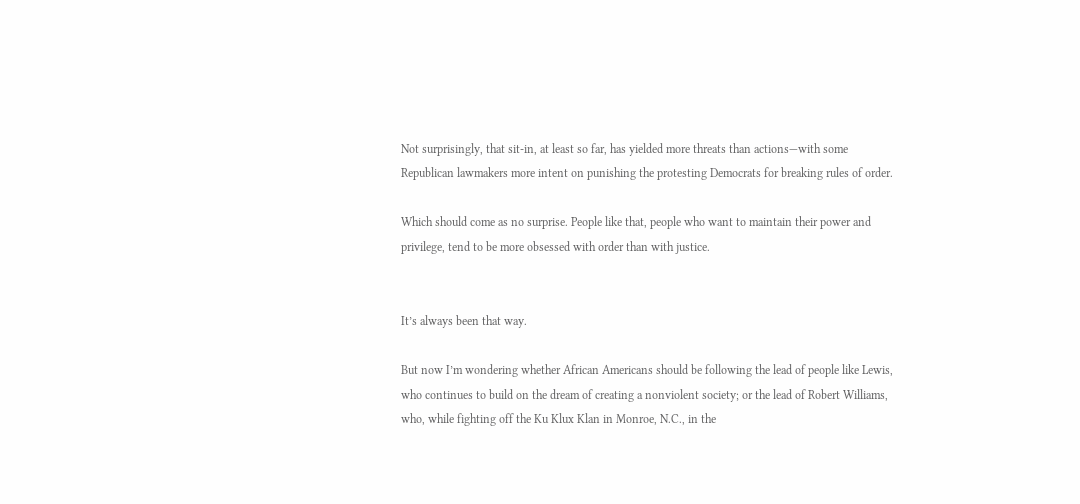Not surprisingly, that sit-in, at least so far, has yielded more threats than actions—with some Republican lawmakers more intent on punishing the protesting Democrats for breaking rules of order.

Which should come as no surprise. People like that, people who want to maintain their power and privilege, tend to be more obsessed with order than with justice.


It’s always been that way.

But now I’m wondering whether African Americans should be following the lead of people like Lewis, who continues to build on the dream of creating a nonviolent society; or the lead of Robert Williams, who, while fighting off the Ku Klux Klan in Monroe, N.C., in the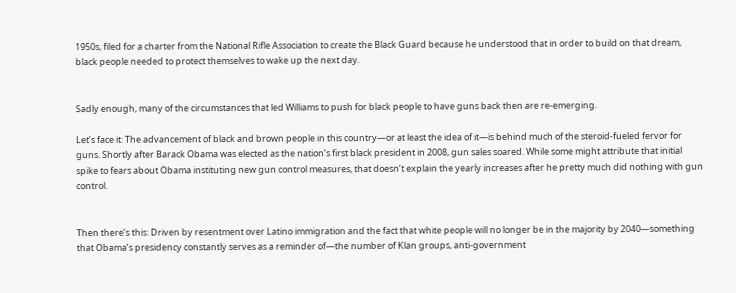1950s, filed for a charter from the National Rifle Association to create the Black Guard because he understood that in order to build on that dream, black people needed to protect themselves to wake up the next day.


Sadly enough, many of the circumstances that led Williams to push for black people to have guns back then are re-emerging.

Let’s face it: The advancement of black and brown people in this country—or at least the idea of it—is behind much of the steroid-fueled fervor for guns. Shortly after Barack Obama was elected as the nation’s first black president in 2008, gun sales soared. While some might attribute that initial spike to fears about Obama instituting new gun control measures, that doesn’t explain the yearly increases after he pretty much did nothing with gun control.


Then there’s this: Driven by resentment over Latino immigration and the fact that white people will no longer be in the majority by 2040—something that Obama’s presidency constantly serves as a reminder of—the number of Klan groups, anti-government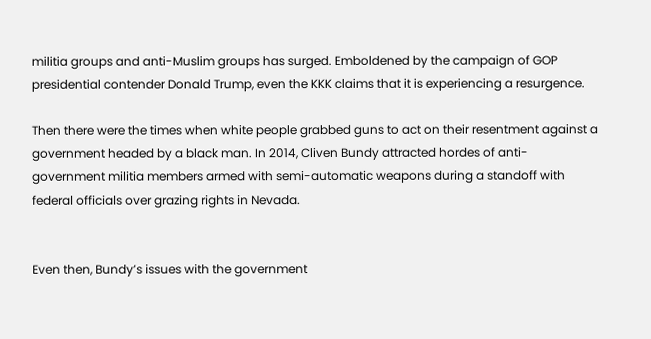militia groups and anti-Muslim groups has surged. Emboldened by the campaign of GOP presidential contender Donald Trump, even the KKK claims that it is experiencing a resurgence.

Then there were the times when white people grabbed guns to act on their resentment against a government headed by a black man. In 2014, Cliven Bundy attracted hordes of anti-government militia members armed with semi-automatic weapons during a standoff with federal officials over grazing rights in Nevada.


Even then, Bundy’s issues with the government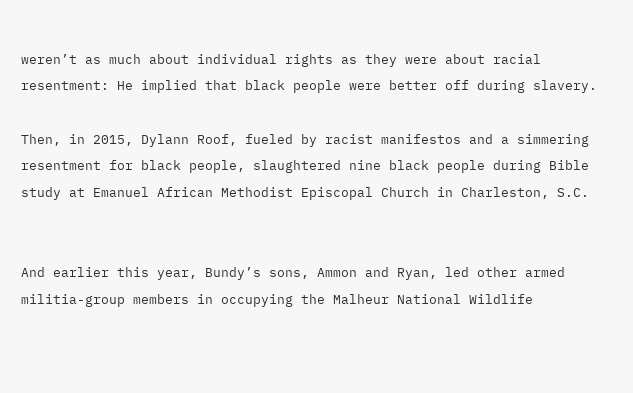weren’t as much about individual rights as they were about racial resentment: He implied that black people were better off during slavery.

Then, in 2015, Dylann Roof, fueled by racist manifestos and a simmering resentment for black people, slaughtered nine black people during Bible study at Emanuel African Methodist Episcopal Church in Charleston, S.C.


And earlier this year, Bundy’s sons, Ammon and Ryan, led other armed militia-group members in occupying the Malheur National Wildlife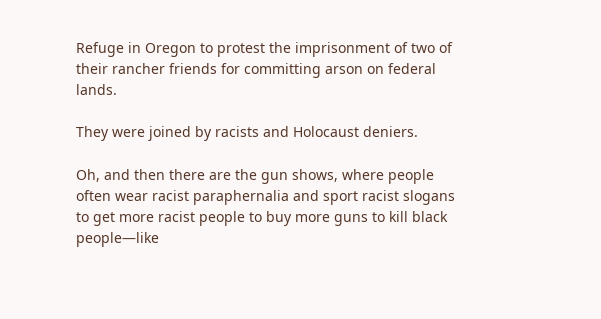Refuge in Oregon to protest the imprisonment of two of their rancher friends for committing arson on federal lands.

They were joined by racists and Holocaust deniers.

Oh, and then there are the gun shows, where people often wear racist paraphernalia and sport racist slogans to get more racist people to buy more guns to kill black people—like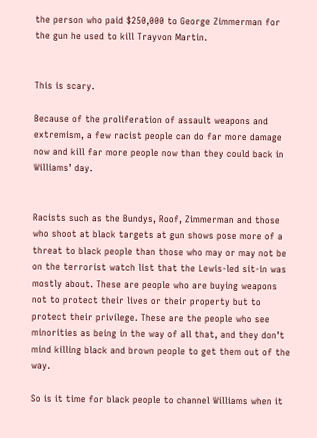the person who paid $250,000 to George Zimmerman for the gun he used to kill Trayvon Martin.


This is scary.

Because of the proliferation of assault weapons and extremism, a few racist people can do far more damage now and kill far more people now than they could back in Williams’ day.


Racists such as the Bundys, Roof, Zimmerman and those who shoot at black targets at gun shows pose more of a threat to black people than those who may or may not be on the terrorist watch list that the Lewis-led sit-in was mostly about. These are people who are buying weapons not to protect their lives or their property but to protect their privilege. These are the people who see minorities as being in the way of all that, and they don’t mind killing black and brown people to get them out of the way.

So is it time for black people to channel Williams when it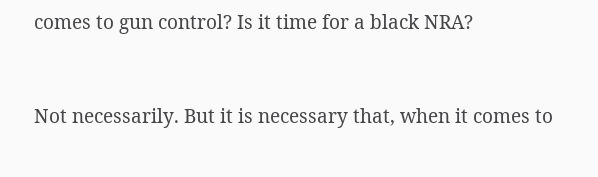comes to gun control? Is it time for a black NRA?


Not necessarily. But it is necessary that, when it comes to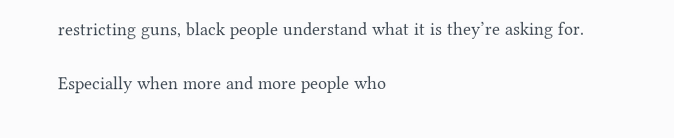restricting guns, black people understand what it is they’re asking for.

Especially when more and more people who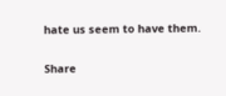hate us seem to have them.

Share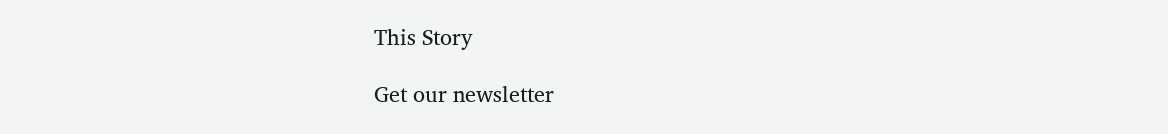This Story

Get our newsletter